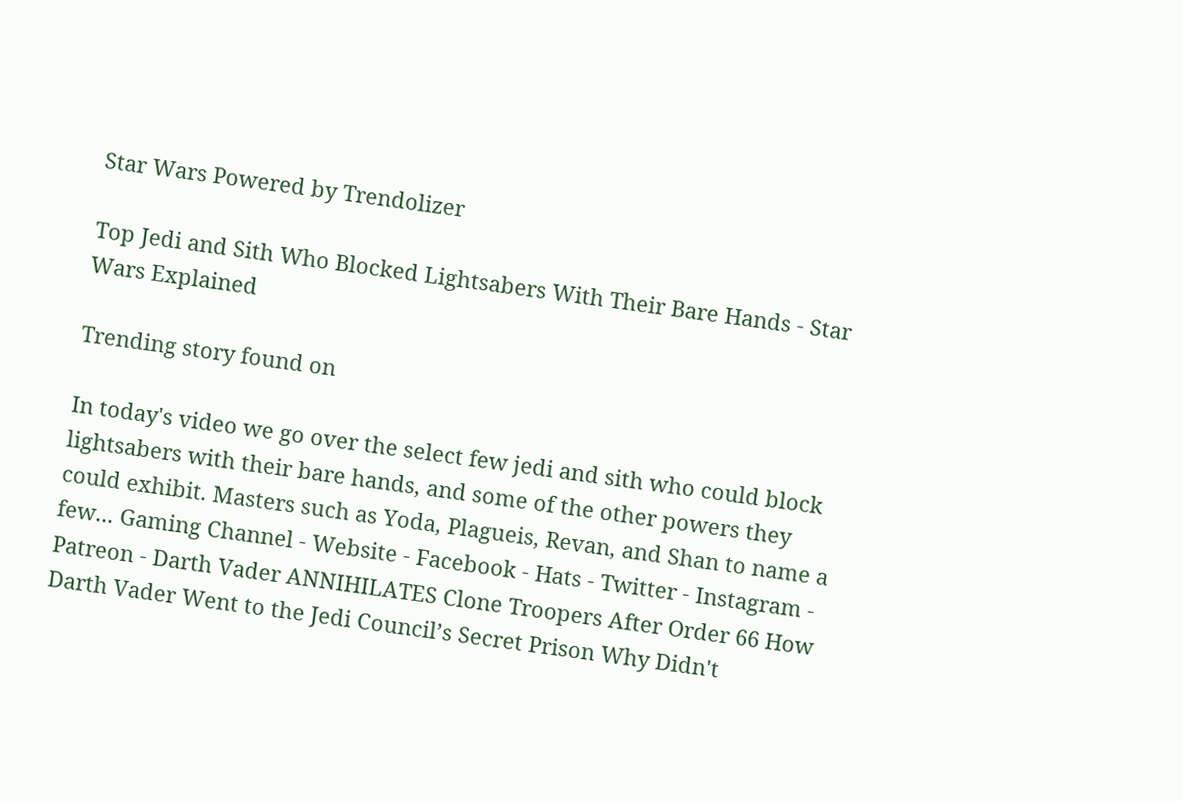Star Wars Powered by Trendolizer

Top Jedi and Sith Who Blocked Lightsabers With Their Bare Hands - Star Wars Explained

Trending story found on

In today's video we go over the select few jedi and sith who could block lightsabers with their bare hands, and some of the other powers they could exhibit. Masters such as Yoda, Plagueis, Revan, and Shan to name a few... Gaming Channel - Website - Facebook - Hats - Twitter - Instagram - Patreon - Darth Vader ANNIHILATES Clone Troopers After Order 66 How Darth Vader Went to the Jedi Council’s Secret Prison Why Didn't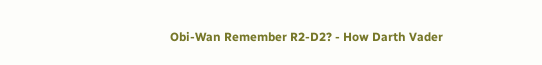Obi-Wan Remember R2-D2? - How Darth Vader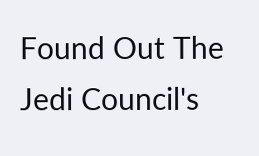Found Out The Jedi Council's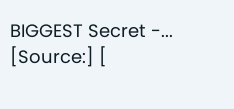BIGGEST Secret -...
[Source:] [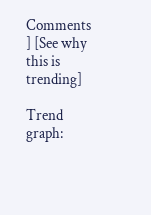Comments ] [See why this is trending]

Trend graph: